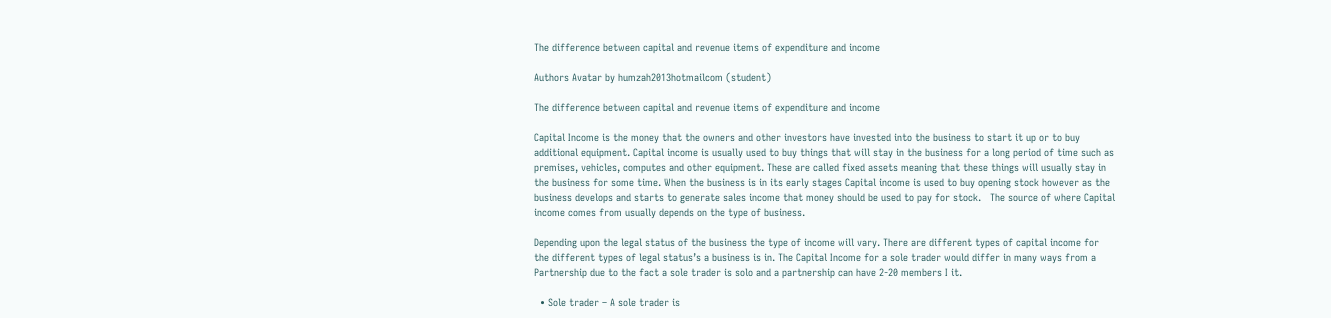The difference between capital and revenue items of expenditure and income

Authors Avatar by humzah2013hotmailcom (student)

The difference between capital and revenue items of expenditure and income

Capital Income is the money that the owners and other investors have invested into the business to start it up or to buy additional equipment. Capital income is usually used to buy things that will stay in the business for a long period of time such as premises, vehicles, computes and other equipment. These are called fixed assets meaning that these things will usually stay in the business for some time. When the business is in its early stages Capital income is used to buy opening stock however as the business develops and starts to generate sales income that money should be used to pay for stock.   The source of where Capital income comes from usually depends on the type of business.

Depending upon the legal status of the business the type of income will vary. There are different types of capital income for the different types of legal status’s a business is in. The Capital Income for a sole trader would differ in many ways from a Partnership due to the fact a sole trader is solo and a partnership can have 2-20 members I it.

  • Sole trader – A sole trader is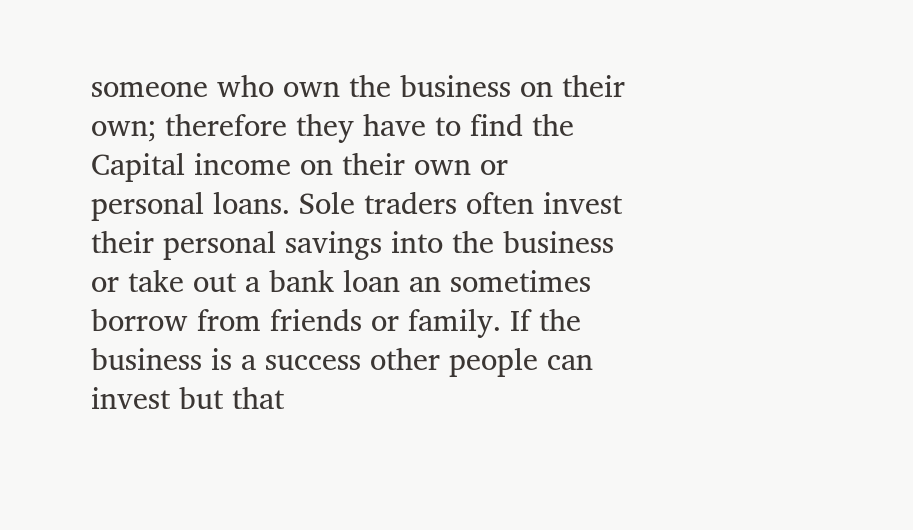someone who own the business on their own; therefore they have to find the Capital income on their own or personal loans. Sole traders often invest their personal savings into the business or take out a bank loan an sometimes borrow from friends or family. If the business is a success other people can invest but that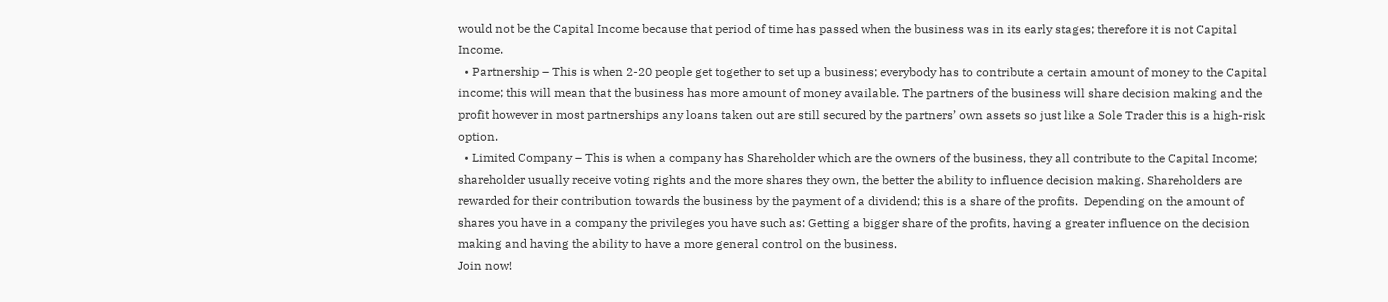would not be the Capital Income because that period of time has passed when the business was in its early stages; therefore it is not Capital Income.
  • Partnership – This is when 2-20 people get together to set up a business; everybody has to contribute a certain amount of money to the Capital income; this will mean that the business has more amount of money available. The partners of the business will share decision making and the profit however in most partnerships any loans taken out are still secured by the partners’ own assets so just like a Sole Trader this is a high-risk option.
  • Limited Company – This is when a company has Shareholder which are the owners of the business, they all contribute to the Capital Income; shareholder usually receive voting rights and the more shares they own, the better the ability to influence decision making. Shareholders are rewarded for their contribution towards the business by the payment of a dividend; this is a share of the profits.  Depending on the amount of shares you have in a company the privileges you have such as: Getting a bigger share of the profits, having a greater influence on the decision making and having the ability to have a more general control on the business.
Join now!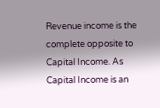Revenue income is the complete opposite to Capital Income. As Capital Income is an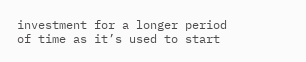investment for a longer period of time as it’s used to start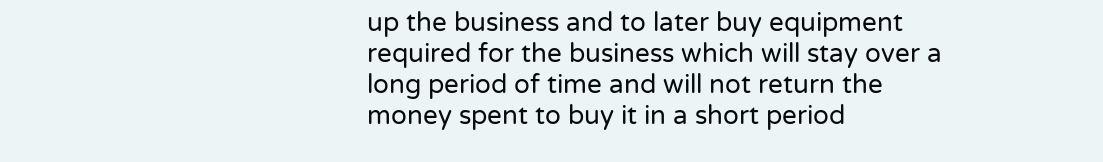up the business and to later buy equipment required for the business which will stay over a long period of time and will not return the money spent to buy it in a short period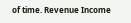of time. Revenue Income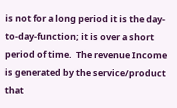is not for a long period it is the day-to-day-function; it is over a short period of time.  The revenue Income is generated by the service/product that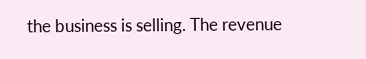the business is selling. The revenue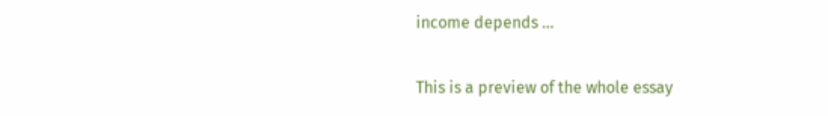income depends ...

This is a preview of the whole essay